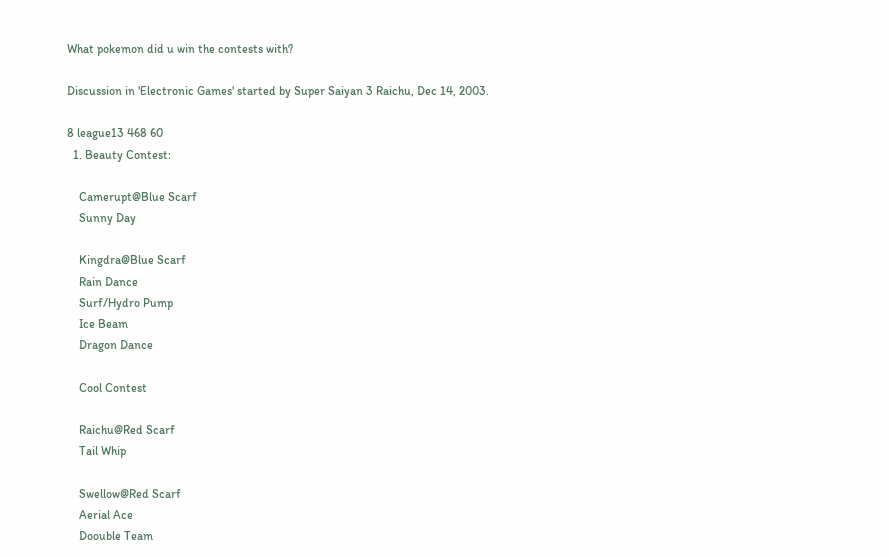What pokemon did u win the contests with?

Discussion in 'Electronic Games' started by Super Saiyan 3 Raichu, Dec 14, 2003.

8 league13 468 60
  1. Beauty Contest:

    Camerupt@Blue Scarf
    Sunny Day

    Kingdra@Blue Scarf
    Rain Dance
    Surf/Hydro Pump
    Ice Beam
    Dragon Dance

    Cool Contest

    Raichu@Red Scarf
    Tail Whip

    Swellow@Red Scarf
    Aerial Ace
    Doouble Team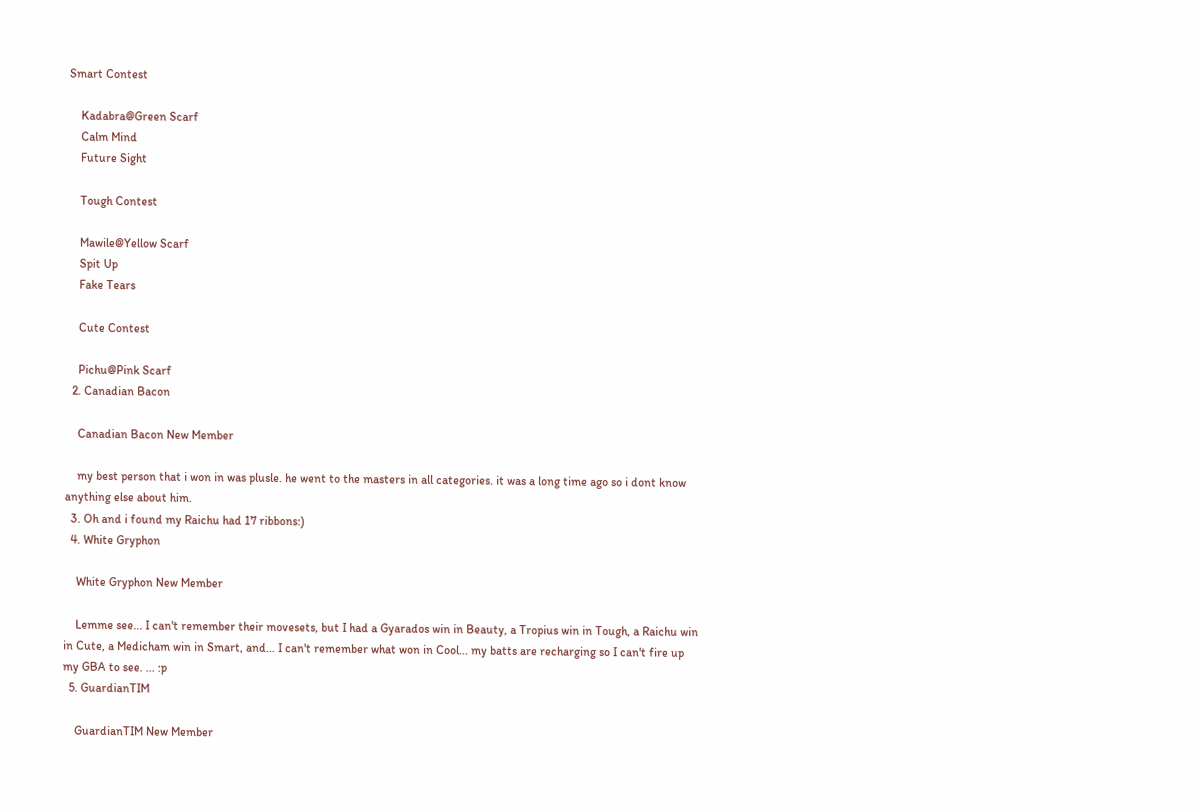Smart Contest

    Kadabra@Green Scarf
    Calm Mind
    Future Sight

    Tough Contest

    Mawile@Yellow Scarf
    Spit Up
    Fake Tears

    Cute Contest

    Pichu@Pink Scarf
  2. Canadian Bacon

    Canadian Bacon New Member

    my best person that i won in was plusle. he went to the masters in all categories. it was a long time ago so i dont know anything else about him.
  3. Oh and i found my Raichu had 17 ribbons:)
  4. White Gryphon

    White Gryphon New Member

    Lemme see... I can't remember their movesets, but I had a Gyarados win in Beauty, a Tropius win in Tough, a Raichu win in Cute, a Medicham win in Smart, and... I can't remember what won in Cool... my batts are recharging so I can't fire up my GBA to see. ... :p
  5. GuardianTIM

    GuardianTIM New Member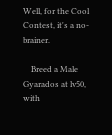Well, for the Cool Contest, it's a no-brainer.

    Breed a Male Gyarados at lv50, with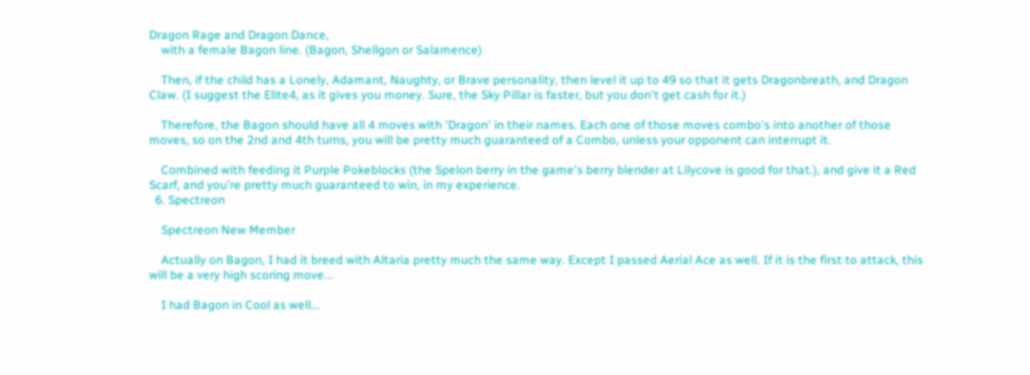Dragon Rage and Dragon Dance,
    with a female Bagon line. (Bagon, Shellgon or Salamence)

    Then, if the child has a Lonely, Adamant, Naughty, or Brave personality, then level it up to 49 so that it gets Dragonbreath, and Dragon Claw. (I suggest the Elite4, as it gives you money. Sure, the Sky Pillar is faster, but you don't get cash for it.)

    Therefore, the Bagon should have all 4 moves with 'Dragon' in their names. Each one of those moves combo's into another of those moves, so on the 2nd and 4th turns, you will be pretty much guaranteed of a Combo, unless your opponent can interrupt it.

    Combined with feeding it Purple Pokeblocks (the Spelon berry in the game's berry blender at Lilycove is good for that.), and give it a Red Scarf, and you're pretty much guaranteed to win, in my experience.
  6. Spectreon

    Spectreon New Member

    Actually on Bagon, I had it breed with Altaria pretty much the same way. Except I passed Aerial Ace as well. If it is the first to attack, this will be a very high scoring move...

    I had Bagon in Cool as well...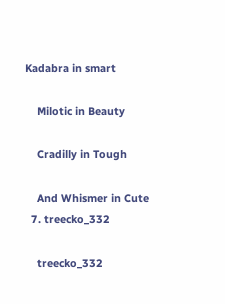Kadabra in smart

    Milotic in Beauty

    Cradilly in Tough

    And Whismer in Cute
  7. treecko_332

    treecko_332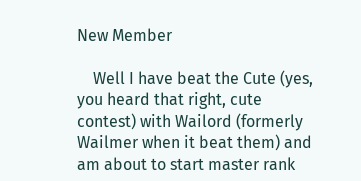New Member

    Well I have beat the Cute (yes, you heard that right, cute contest) with Wailord (formerly Wailmer when it beat them) and am about to start master rank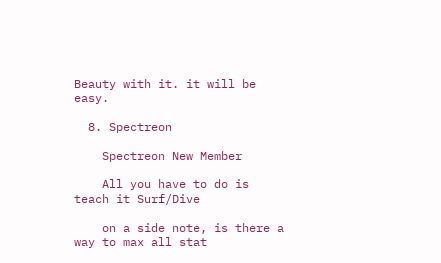Beauty with it. it will be easy.

  8. Spectreon

    Spectreon New Member

    All you have to do is teach it Surf/Dive

    on a side note, is there a way to max all stat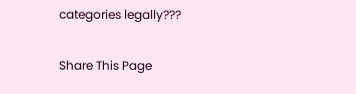categories legally???

Share This Page